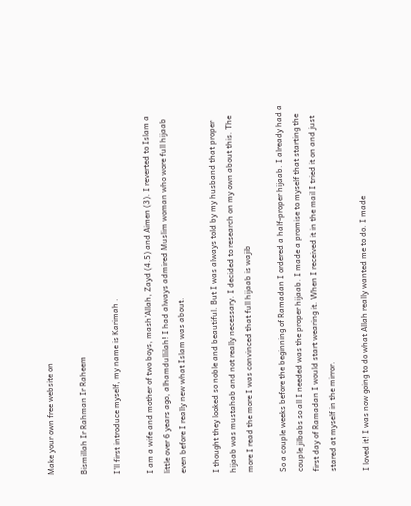Make your own free website on

Bismillah Ir Rahman Ir Raheem

I'll first introduce myself, my name is Karimah .

I am a wife and mother of two boys, mash'Allah, Zayd (4.5) and Aimen (3). I reverted to Islam a little over 6 years ago, alhamdullilah! I had always admired Muslim woman who wore full hijaab even before I really new what Islam was about.

I thought they looked so noble and beautiful. But I was always told by my husband that proper hijaab was mustahab and not really necessary. I decided to research on my own about this. The more I read the more I was convinced that full hijaab is wajib

So a couple weeks before the beginning of Ramadan I ordered a half-proper hijaab. I already had a couple jilbabs so all I needed was the proper hijaab. I made a promise to myself that starting the first day of Ramadan I would start wearing it. When I received it in the mail I tried it on and just stared at myself in the mirror.

I loved it! I was now going to do what Allah really wanted me to do. I made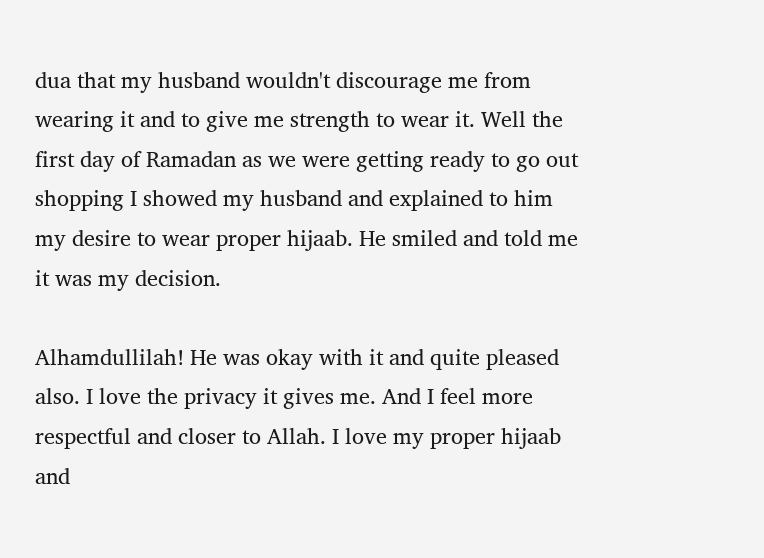dua that my husband wouldn't discourage me from wearing it and to give me strength to wear it. Well the first day of Ramadan as we were getting ready to go out shopping I showed my husband and explained to him my desire to wear proper hijaab. He smiled and told me it was my decision.

Alhamdullilah! He was okay with it and quite pleased also. I love the privacy it gives me. And I feel more respectful and closer to Allah. I love my proper hijaab and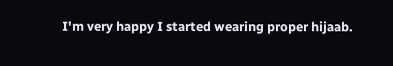I'm very happy I started wearing proper hijaab.